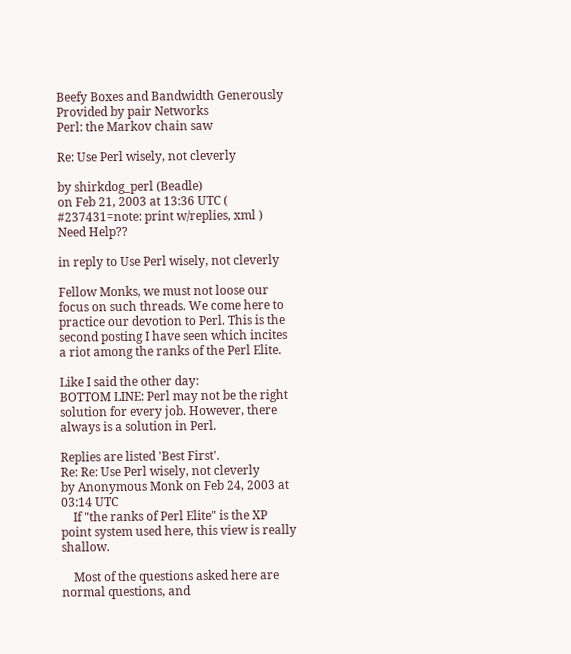Beefy Boxes and Bandwidth Generously Provided by pair Networks
Perl: the Markov chain saw

Re: Use Perl wisely, not cleverly

by shirkdog_perl (Beadle)
on Feb 21, 2003 at 13:36 UTC ( #237431=note: print w/replies, xml ) Need Help??

in reply to Use Perl wisely, not cleverly

Fellow Monks, we must not loose our focus on such threads. We come here to practice our devotion to Perl. This is the second posting I have seen which incites a riot among the ranks of the Perl Elite.

Like I said the other day:
BOTTOM LINE: Perl may not be the right solution for every job. However, there always is a solution in Perl.

Replies are listed 'Best First'.
Re: Re: Use Perl wisely, not cleverly
by Anonymous Monk on Feb 24, 2003 at 03:14 UTC
    If "the ranks of Perl Elite" is the XP point system used here, this view is really shallow.

    Most of the questions asked here are normal questions, and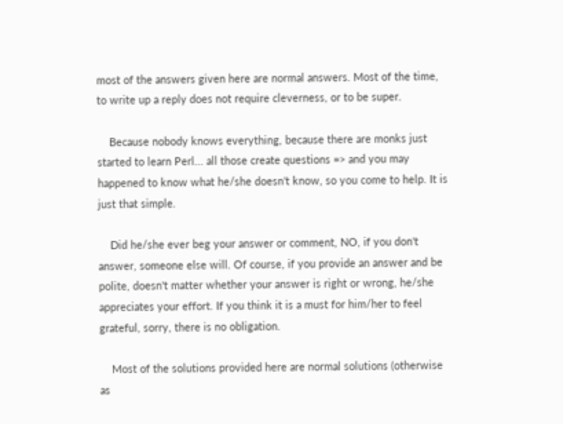most of the answers given here are normal answers. Most of the time, to write up a reply does not require cleverness, or to be super.

    Because nobody knows everything, because there are monks just started to learn Perl... all those create questions => and you may happened to know what he/she doesn't know, so you come to help. It is just that simple.

    Did he/she ever beg your answer or comment, NO, if you don't answer, someone else will. Of course, if you provide an answer and be polite, doesn't matter whether your answer is right or wrong, he/she appreciates your effort. If you think it is a must for him/her to feel grateful, sorry, there is no obligation.

    Most of the solutions provided here are normal solutions (otherwise as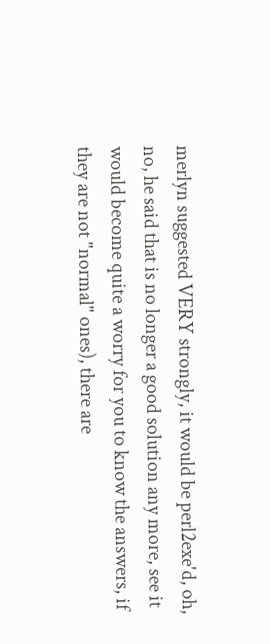merlyn suggested VERY strongly, it would be perl2exe'd, oh, no, he said that is no longer a good solution any more, see it would become quite a worry for you to know the answers, if they are not "normal" ones), there are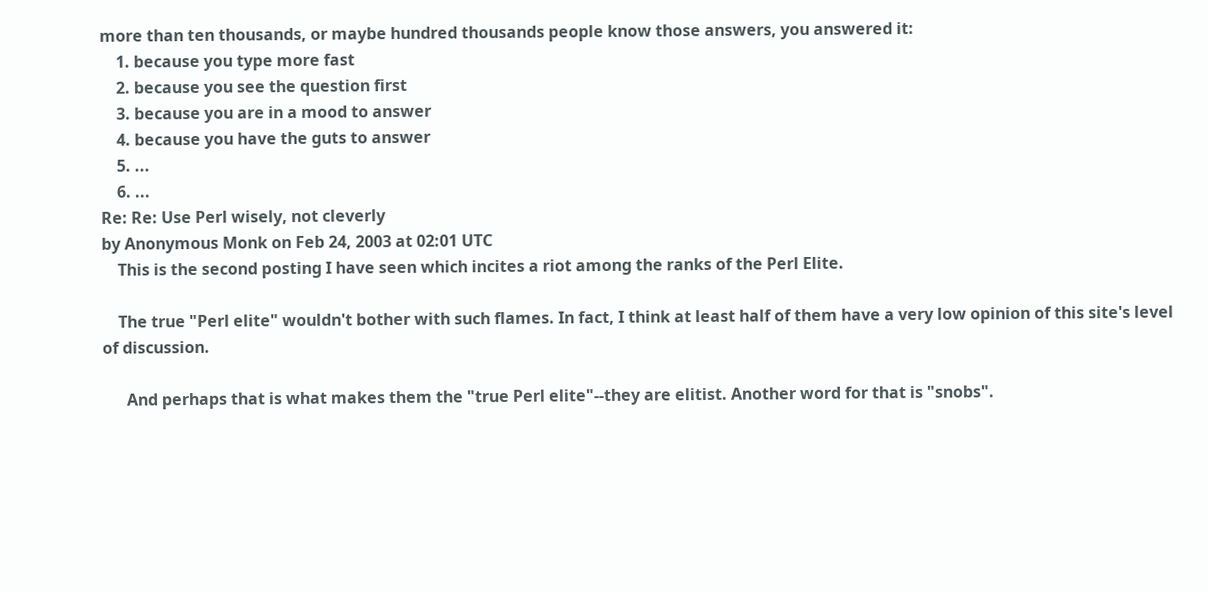more than ten thousands, or maybe hundred thousands people know those answers, you answered it:
    1. because you type more fast
    2. because you see the question first
    3. because you are in a mood to answer
    4. because you have the guts to answer
    5. ...
    6. ...
Re: Re: Use Perl wisely, not cleverly
by Anonymous Monk on Feb 24, 2003 at 02:01 UTC
    This is the second posting I have seen which incites a riot among the ranks of the Perl Elite.

    The true "Perl elite" wouldn't bother with such flames. In fact, I think at least half of them have a very low opinion of this site's level of discussion.

      And perhaps that is what makes them the "true Perl elite"--they are elitist. Another word for that is "snobs".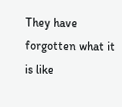They have forgotten what it is like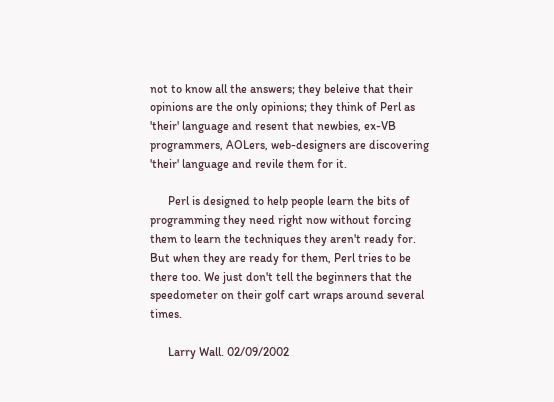not to know all the answers; they beleive that their opinions are the only opinions; they think of Perl as 'their' language and resent that newbies, ex-VB programmers, AOLers, web-designers are discovering 'their' language and revile them for it.

      Perl is designed to help people learn the bits of programming they need right now without forcing them to learn the techniques they aren't ready for. But when they are ready for them, Perl tries to be there too. We just don't tell the beginners that the speedometer on their golf cart wraps around several times.

      Larry Wall. 02/09/2002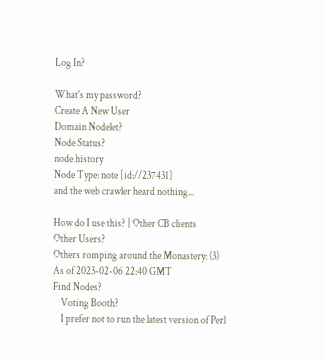Log In?

What's my password?
Create A New User
Domain Nodelet?
Node Status?
node history
Node Type: note [id://237431]
and the web crawler heard nothing...

How do I use this? | Other CB clients
Other Users?
Others romping around the Monastery: (3)
As of 2023-02-06 22:40 GMT
Find Nodes?
    Voting Booth?
    I prefer not to run the latest version of Perl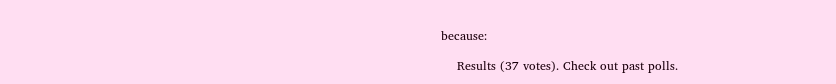because:

    Results (37 votes). Check out past polls.